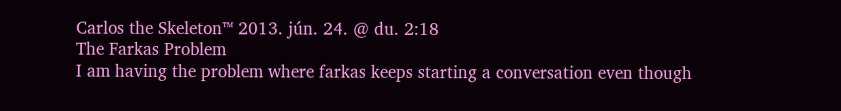Carlos the Skeleton™ 2013. jún. 24. @ du. 2:18
The Farkas Problem
I am having the problem where farkas keeps starting a conversation even though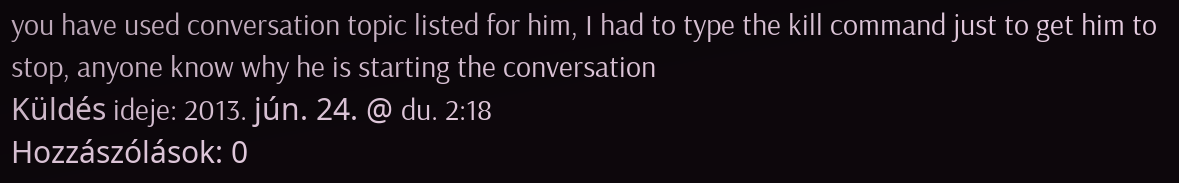you have used conversation topic listed for him, I had to type the kill command just to get him to stop, anyone know why he is starting the conversation
Küldés ideje: 2013. jún. 24. @ du. 2:18
Hozzászólások: 0